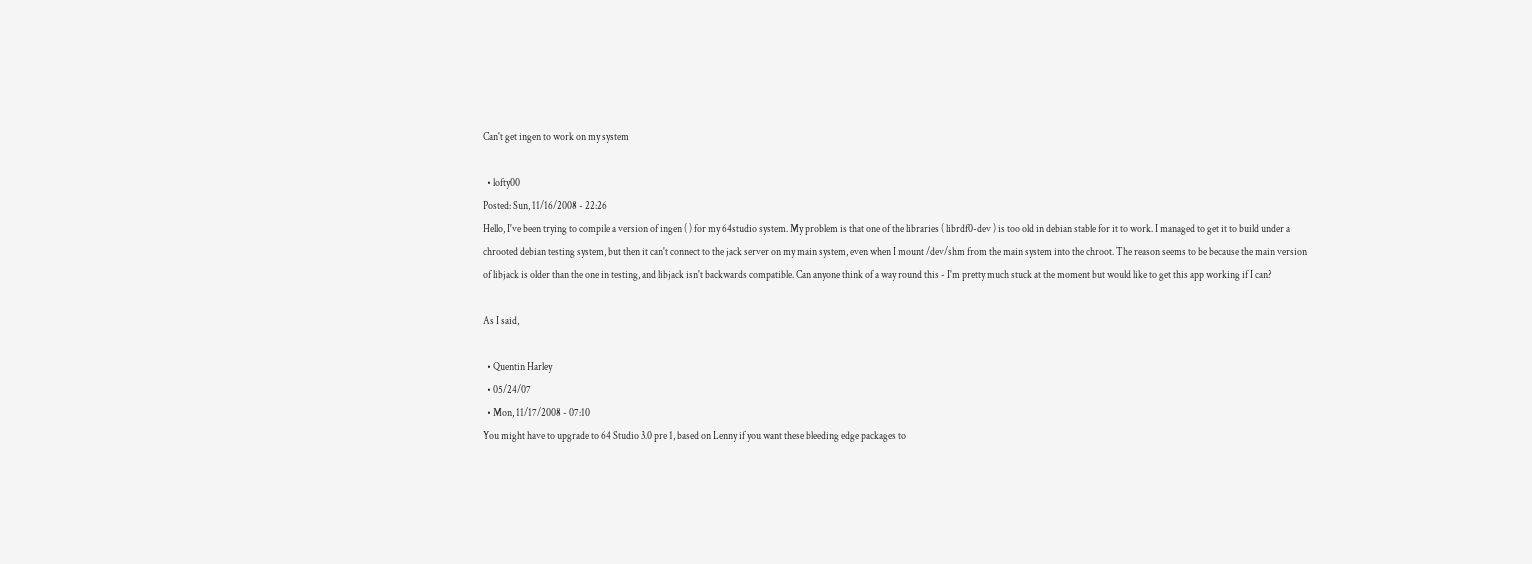Can't get ingen to work on my system

  • lofty00
Posted: Sun, 11/16/2008 - 22:26
Hello, I've been trying to compile a version of ingen ( ) for my 64studio system. My problem is that one of the libraries ( librdf0-dev ) is too old in debian stable for it to work. I managed to get it to build under a chrooted debian testing system, but then it can't connect to the jack server on my main system, even when I mount /dev/shm from the main system into the chroot. The reason seems to be because the main version of libjack is older than the one in testing, and libjack isn't backwards compatible. Can anyone think of a way round this - I'm pretty much stuck at the moment but would like to get this app working if I can?

As I said,

  • Quentin Harley
  • 05/24/07
  • Mon, 11/17/2008 - 07:10
You might have to upgrade to 64 Studio 3.0 pre 1, based on Lenny if you want these bleeding edge packages to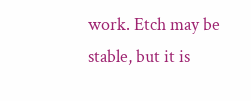work. Etch may be stable, but it is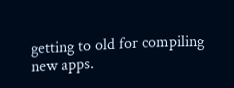getting to old for compiling new apps.